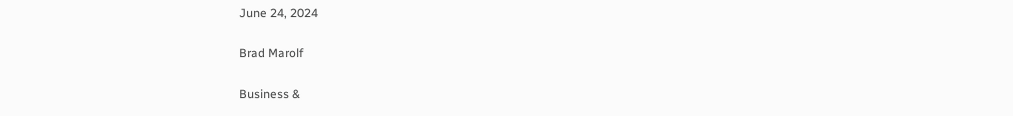June 24, 2024

Brad Marolf

Business &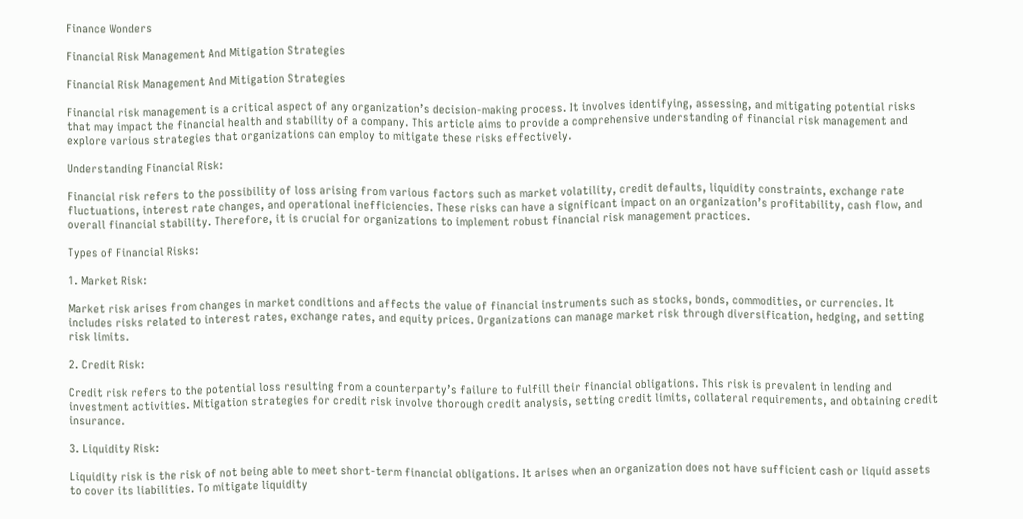Finance Wonders

Financial Risk Management And Mitigation Strategies

Financial Risk Management And Mitigation Strategies

Financial risk management is a critical aspect of any organization’s decision-making process. It involves identifying, assessing, and mitigating potential risks that may impact the financial health and stability of a company. This article aims to provide a comprehensive understanding of financial risk management and explore various strategies that organizations can employ to mitigate these risks effectively.

Understanding Financial Risk:

Financial risk refers to the possibility of loss arising from various factors such as market volatility, credit defaults, liquidity constraints, exchange rate fluctuations, interest rate changes, and operational inefficiencies. These risks can have a significant impact on an organization’s profitability, cash flow, and overall financial stability. Therefore, it is crucial for organizations to implement robust financial risk management practices.

Types of Financial Risks:

1. Market Risk:

Market risk arises from changes in market conditions and affects the value of financial instruments such as stocks, bonds, commodities, or currencies. It includes risks related to interest rates, exchange rates, and equity prices. Organizations can manage market risk through diversification, hedging, and setting risk limits.

2. Credit Risk:

Credit risk refers to the potential loss resulting from a counterparty’s failure to fulfill their financial obligations. This risk is prevalent in lending and investment activities. Mitigation strategies for credit risk involve thorough credit analysis, setting credit limits, collateral requirements, and obtaining credit insurance.

3. Liquidity Risk:

Liquidity risk is the risk of not being able to meet short-term financial obligations. It arises when an organization does not have sufficient cash or liquid assets to cover its liabilities. To mitigate liquidity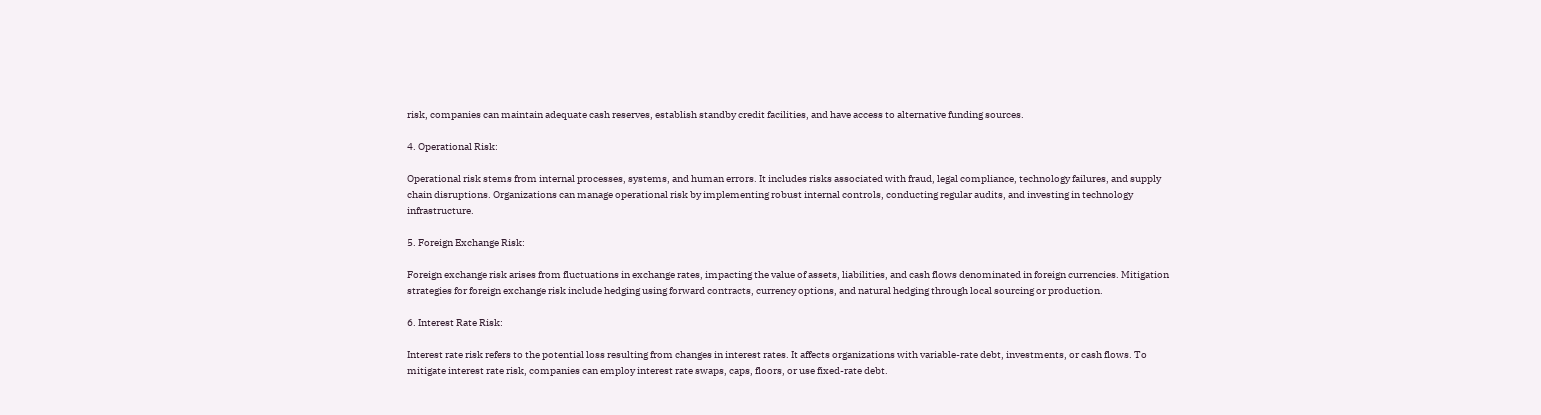risk, companies can maintain adequate cash reserves, establish standby credit facilities, and have access to alternative funding sources.

4. Operational Risk:

Operational risk stems from internal processes, systems, and human errors. It includes risks associated with fraud, legal compliance, technology failures, and supply chain disruptions. Organizations can manage operational risk by implementing robust internal controls, conducting regular audits, and investing in technology infrastructure.

5. Foreign Exchange Risk:

Foreign exchange risk arises from fluctuations in exchange rates, impacting the value of assets, liabilities, and cash flows denominated in foreign currencies. Mitigation strategies for foreign exchange risk include hedging using forward contracts, currency options, and natural hedging through local sourcing or production.

6. Interest Rate Risk:

Interest rate risk refers to the potential loss resulting from changes in interest rates. It affects organizations with variable-rate debt, investments, or cash flows. To mitigate interest rate risk, companies can employ interest rate swaps, caps, floors, or use fixed-rate debt.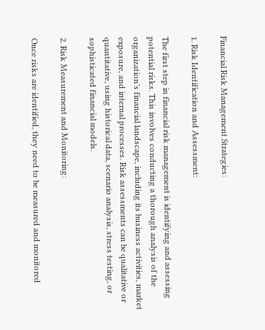Financial Risk Management Strategies:

1. Risk Identification and Assessment:

The first step in financial risk management is identifying and assessing potential risks. This involves conducting a thorough analysis of the organization’s financial landscape, including its business activities, market exposure, and internal processes. Risk assessments can be qualitative or quantitative, using historical data, scenario analysis, stress testing, or sophisticated financial models.

2. Risk Measurement and Monitoring:

Once risks are identified, they need to be measured and monitored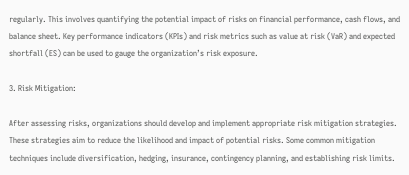regularly. This involves quantifying the potential impact of risks on financial performance, cash flows, and balance sheet. Key performance indicators (KPIs) and risk metrics such as value at risk (VaR) and expected shortfall (ES) can be used to gauge the organization’s risk exposure.

3. Risk Mitigation:

After assessing risks, organizations should develop and implement appropriate risk mitigation strategies. These strategies aim to reduce the likelihood and impact of potential risks. Some common mitigation techniques include diversification, hedging, insurance, contingency planning, and establishing risk limits.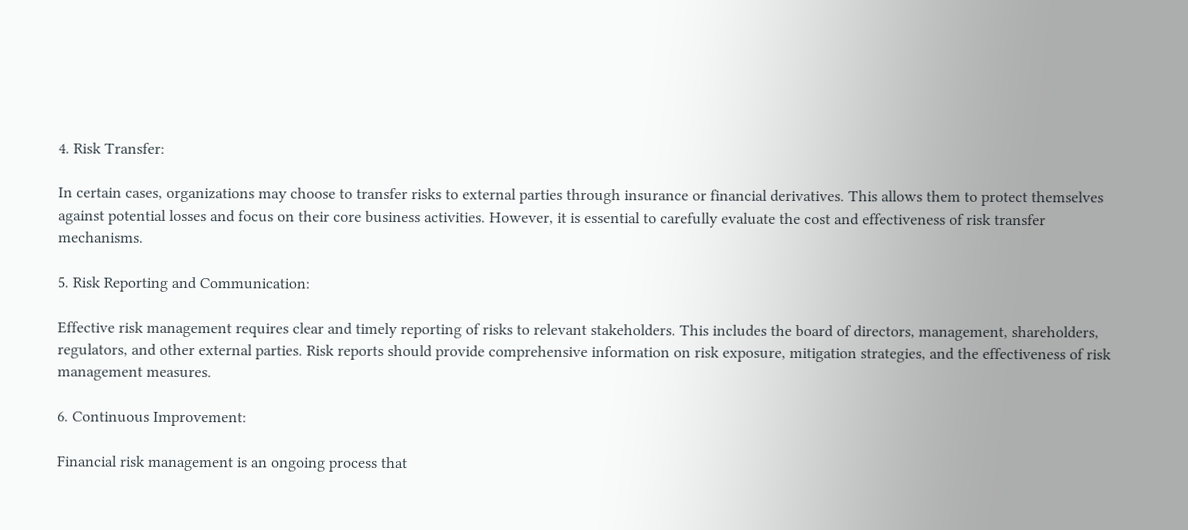4. Risk Transfer:

In certain cases, organizations may choose to transfer risks to external parties through insurance or financial derivatives. This allows them to protect themselves against potential losses and focus on their core business activities. However, it is essential to carefully evaluate the cost and effectiveness of risk transfer mechanisms.

5. Risk Reporting and Communication:

Effective risk management requires clear and timely reporting of risks to relevant stakeholders. This includes the board of directors, management, shareholders, regulators, and other external parties. Risk reports should provide comprehensive information on risk exposure, mitigation strategies, and the effectiveness of risk management measures.

6. Continuous Improvement:

Financial risk management is an ongoing process that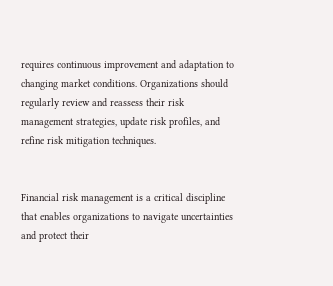requires continuous improvement and adaptation to changing market conditions. Organizations should regularly review and reassess their risk management strategies, update risk profiles, and refine risk mitigation techniques.


Financial risk management is a critical discipline that enables organizations to navigate uncertainties and protect their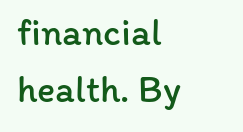financial health. By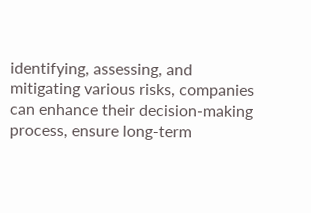identifying, assessing, and mitigating various risks, companies can enhance their decision-making process, ensure long-term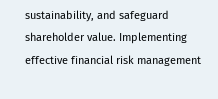sustainability, and safeguard shareholder value. Implementing effective financial risk management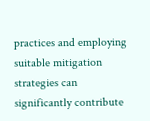practices and employing suitable mitigation strategies can significantly contribute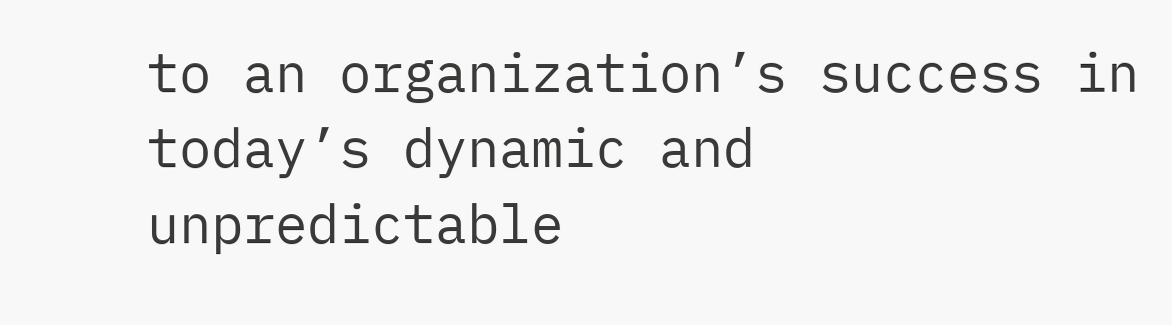to an organization’s success in today’s dynamic and unpredictable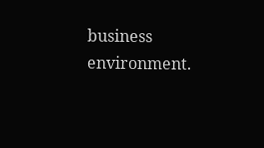business environment.